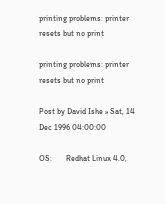printing problems: printer resets but no print

printing problems: printer resets but no print

Post by David Ishe » Sat, 14 Dec 1996 04:00:00

OS:       Redhat Linux 4.0,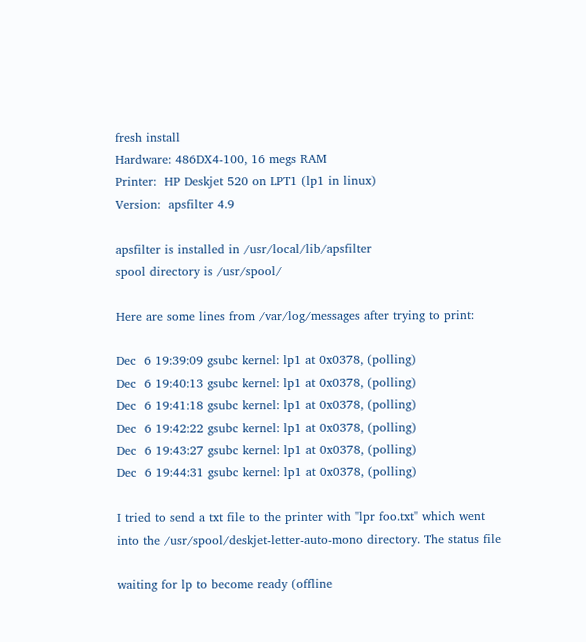fresh install
Hardware: 486DX4-100, 16 megs RAM
Printer:  HP Deskjet 520 on LPT1 (lp1 in linux)
Version:  apsfilter 4.9

apsfilter is installed in /usr/local/lib/apsfilter
spool directory is /usr/spool/

Here are some lines from /var/log/messages after trying to print:

Dec  6 19:39:09 gsubc kernel: lp1 at 0x0378, (polling)
Dec  6 19:40:13 gsubc kernel: lp1 at 0x0378, (polling)
Dec  6 19:41:18 gsubc kernel: lp1 at 0x0378, (polling)
Dec  6 19:42:22 gsubc kernel: lp1 at 0x0378, (polling)
Dec  6 19:43:27 gsubc kernel: lp1 at 0x0378, (polling)
Dec  6 19:44:31 gsubc kernel: lp1 at 0x0378, (polling)

I tried to send a txt file to the printer with "lpr foo.txt" which went
into the /usr/spool/deskjet-letter-auto-mono directory. The status file

waiting for lp to become ready (offline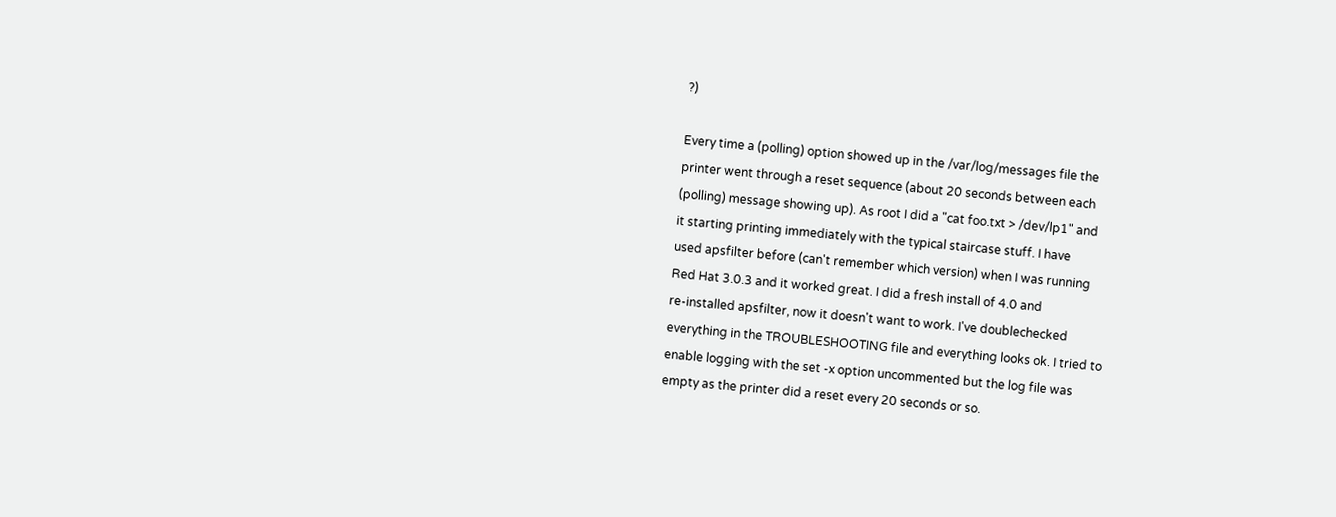?)

Every time a (polling) option showed up in the /var/log/messages file the
printer went through a reset sequence (about 20 seconds between each
(polling) message showing up). As root I did a "cat foo.txt > /dev/lp1" and
it starting printing immediately with the typical staircase stuff. I have
used apsfilter before (can't remember which version) when I was running
Red Hat 3.0.3 and it worked great. I did a fresh install of 4.0 and
re-installed apsfilter, now it doesn't want to work. I've doublechecked
everything in the TROUBLESHOOTING file and everything looks ok. I tried to
enable logging with the set -x option uncommented but the log file was
empty as the printer did a reset every 20 seconds or so.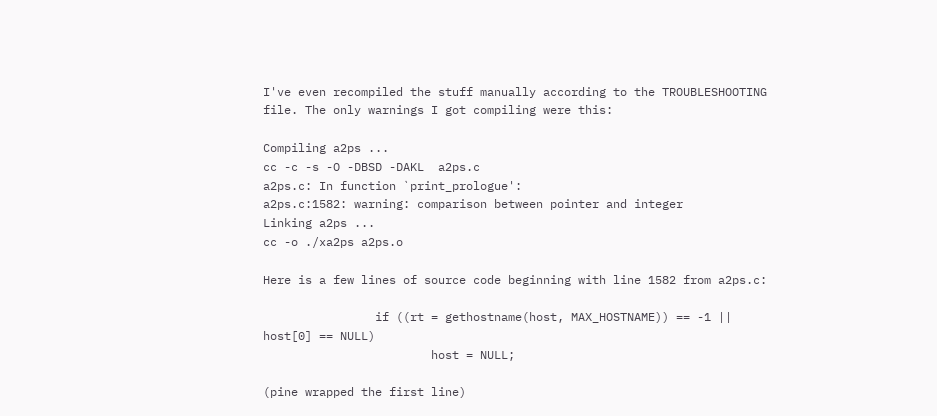I've even recompiled the stuff manually according to the TROUBLESHOOTING
file. The only warnings I got compiling were this:

Compiling a2ps ...
cc -c -s -O -DBSD -DAKL  a2ps.c
a2ps.c: In function `print_prologue':
a2ps.c:1582: warning: comparison between pointer and integer
Linking a2ps ...
cc -o ./xa2ps a2ps.o

Here is a few lines of source code beginning with line 1582 from a2ps.c:

                if ((rt = gethostname(host, MAX_HOSTNAME)) == -1 ||
host[0] == NULL)
                        host = NULL;

(pine wrapped the first line)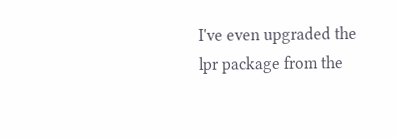I've even upgraded the lpr package from the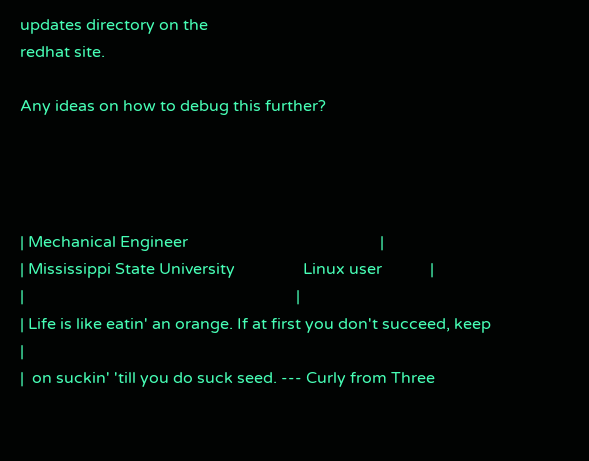updates directory on the
redhat site.

Any ideas on how to debug this further?




| Mechanical Engineer                                                |
| Mississippi State University                 Linux user            |
|                                                                    |
| Life is like eatin' an orange. If at first you don't succeed, keep |
|  on suckin' 'till you do suck seed. --- Curly from Three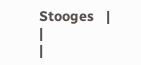Stooges   |
|                                                                    |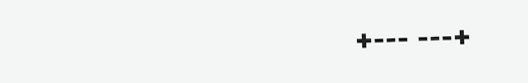+--- ---+